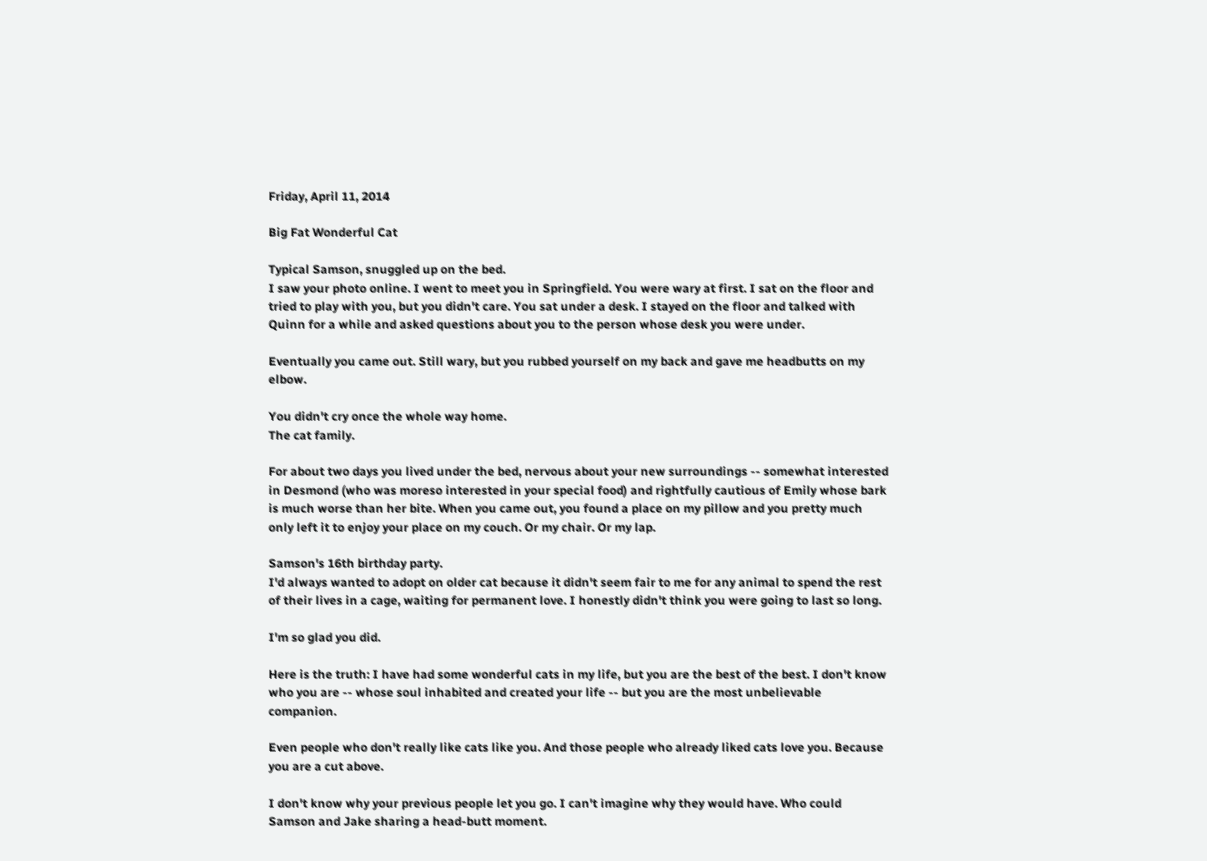Friday, April 11, 2014

Big Fat Wonderful Cat

Typical Samson, snuggled up on the bed.
I saw your photo online. I went to meet you in Springfield. You were wary at first. I sat on the floor and tried to play with you, but you didn't care. You sat under a desk. I stayed on the floor and talked with Quinn for a while and asked questions about you to the person whose desk you were under.

Eventually you came out. Still wary, but you rubbed yourself on my back and gave me headbutts on my elbow.

You didn't cry once the whole way home.
The cat family.

For about two days you lived under the bed, nervous about your new surroundings -- somewhat interested in Desmond (who was moreso interested in your special food) and rightfully cautious of Emily whose bark is much worse than her bite. When you came out, you found a place on my pillow and you pretty much only left it to enjoy your place on my couch. Or my chair. Or my lap.

Samson's 16th birthday party.
I'd always wanted to adopt on older cat because it didn't seem fair to me for any animal to spend the rest of their lives in a cage, waiting for permanent love. I honestly didn't think you were going to last so long.

I'm so glad you did.

Here is the truth: I have had some wonderful cats in my life, but you are the best of the best. I don't know who you are -- whose soul inhabited and created your life -- but you are the most unbelievable companion.

Even people who don't really like cats like you. And those people who already liked cats love you. Because you are a cut above.

I don't know why your previous people let you go. I can't imagine why they would have. Who could
Samson and Jake sharing a head-butt moment.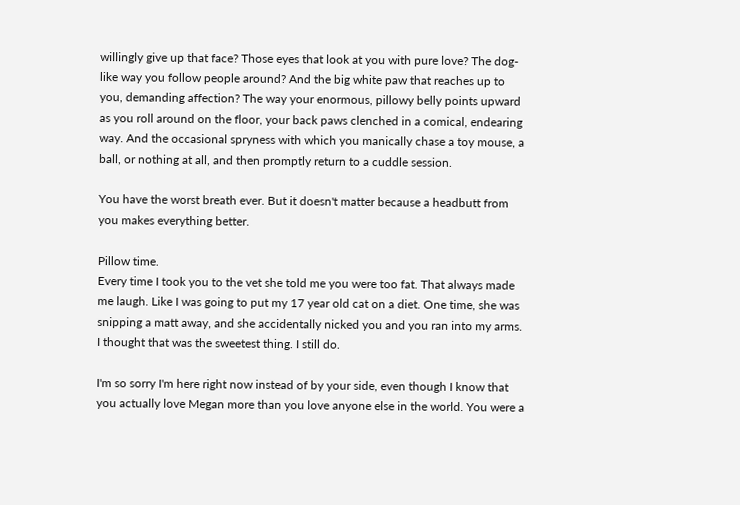willingly give up that face? Those eyes that look at you with pure love? The dog-like way you follow people around? And the big white paw that reaches up to you, demanding affection? The way your enormous, pillowy belly points upward as you roll around on the floor, your back paws clenched in a comical, endearing way. And the occasional spryness with which you manically chase a toy mouse, a ball, or nothing at all, and then promptly return to a cuddle session.

You have the worst breath ever. But it doesn't matter because a headbutt from you makes everything better.

Pillow time.
Every time I took you to the vet she told me you were too fat. That always made me laugh. Like I was going to put my 17 year old cat on a diet. One time, she was snipping a matt away, and she accidentally nicked you and you ran into my arms. I thought that was the sweetest thing. I still do.

I'm so sorry I'm here right now instead of by your side, even though I know that you actually love Megan more than you love anyone else in the world. You were a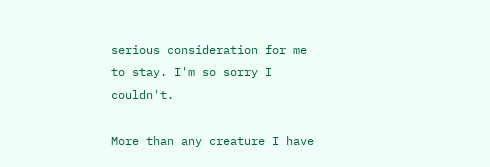serious consideration for me to stay. I'm so sorry I couldn't.

More than any creature I have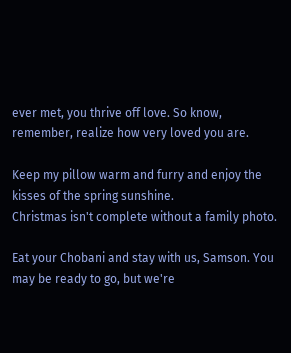ever met, you thrive off love. So know, remember, realize how very loved you are.

Keep my pillow warm and furry and enjoy the kisses of the spring sunshine.
Christmas isn't complete without a family photo.

Eat your Chobani and stay with us, Samson. You may be ready to go, but we're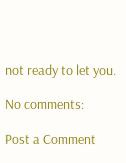not ready to let you.

No comments:

Post a Comment